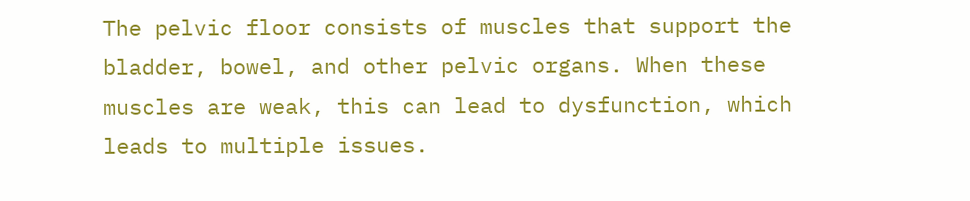The pelvic floor consists of muscles that support the bladder, bowel, and other pelvic organs. When these muscles are weak, this can lead to dysfunction, which leads to multiple issues.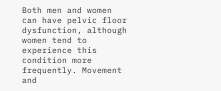Both men and women can have pelvic floor dysfunction, although women tend to experience this condition more frequently. Movement and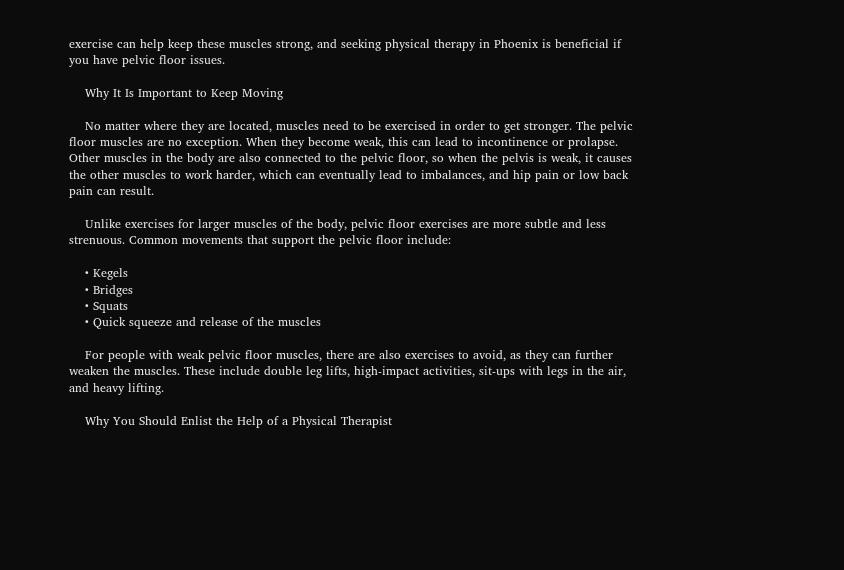exercise can help keep these muscles strong, and seeking physical therapy in Phoenix is beneficial if you have pelvic floor issues.

    Why It Is Important to Keep Moving

    No matter where they are located, muscles need to be exercised in order to get stronger. The pelvic floor muscles are no exception. When they become weak, this can lead to incontinence or prolapse. Other muscles in the body are also connected to the pelvic floor, so when the pelvis is weak, it causes the other muscles to work harder, which can eventually lead to imbalances, and hip pain or low back pain can result.

    Unlike exercises for larger muscles of the body, pelvic floor exercises are more subtle and less strenuous. Common movements that support the pelvic floor include:

    • Kegels
    • Bridges
    • Squats
    • Quick squeeze and release of the muscles

    For people with weak pelvic floor muscles, there are also exercises to avoid, as they can further weaken the muscles. These include double leg lifts, high-impact activities, sit-ups with legs in the air, and heavy lifting.

    Why You Should Enlist the Help of a Physical Therapist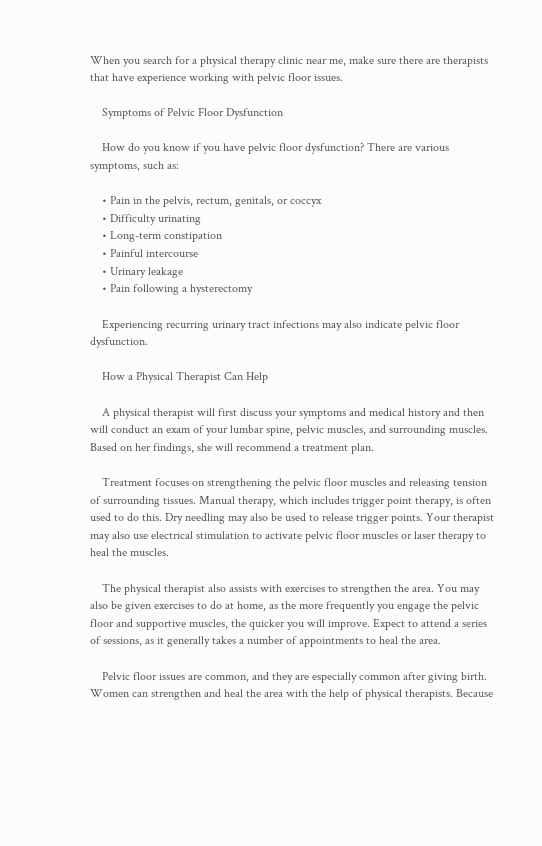When you search for a physical therapy clinic near me, make sure there are therapists that have experience working with pelvic floor issues.

    Symptoms of Pelvic Floor Dysfunction

    How do you know if you have pelvic floor dysfunction? There are various symptoms, such as:

    • Pain in the pelvis, rectum, genitals, or coccyx
    • Difficulty urinating
    • Long-term constipation
    • Painful intercourse
    • Urinary leakage
    • Pain following a hysterectomy

    Experiencing recurring urinary tract infections may also indicate pelvic floor dysfunction.

    How a Physical Therapist Can Help

    A physical therapist will first discuss your symptoms and medical history and then will conduct an exam of your lumbar spine, pelvic muscles, and surrounding muscles. Based on her findings, she will recommend a treatment plan.

    Treatment focuses on strengthening the pelvic floor muscles and releasing tension of surrounding tissues. Manual therapy, which includes trigger point therapy, is often used to do this. Dry needling may also be used to release trigger points. Your therapist may also use electrical stimulation to activate pelvic floor muscles or laser therapy to heal the muscles.

    The physical therapist also assists with exercises to strengthen the area. You may also be given exercises to do at home, as the more frequently you engage the pelvic floor and supportive muscles, the quicker you will improve. Expect to attend a series of sessions, as it generally takes a number of appointments to heal the area.

    Pelvic floor issues are common, and they are especially common after giving birth. Women can strengthen and heal the area with the help of physical therapists. Because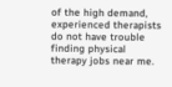of the high demand, experienced therapists do not have trouble finding physical therapy jobs near me.